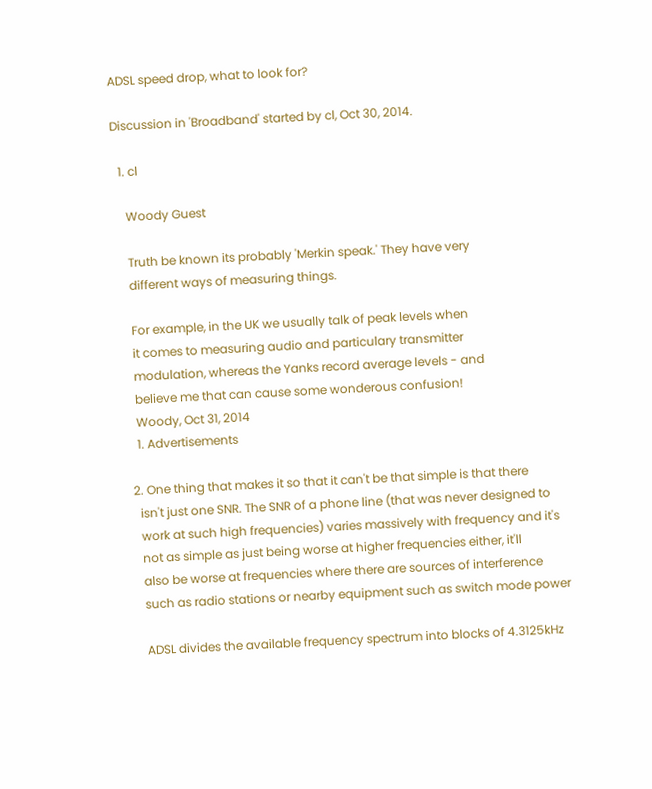ADSL speed drop, what to look for?

Discussion in 'Broadband' started by cl, Oct 30, 2014.

  1. cl

    Woody Guest

    Truth be known its probably 'Merkin speak.' They have very
    different ways of measuring things.

    For example, in the UK we usually talk of peak levels when
    it comes to measuring audio and particulary transmitter
    modulation, whereas the Yanks record average levels - and
    believe me that can cause some wonderous confusion!
    Woody, Oct 31, 2014
    1. Advertisements

  2. One thing that makes it so that it can't be that simple is that there
    isn't just one SNR. The SNR of a phone line (that was never designed to
    work at such high frequencies) varies massively with frequency and it's
    not as simple as just being worse at higher frequencies either, it'll
    also be worse at frequencies where there are sources of interference
    such as radio stations or nearby equipment such as switch mode power

    ADSL divides the available frequency spectrum into blocks of 4.3125kHz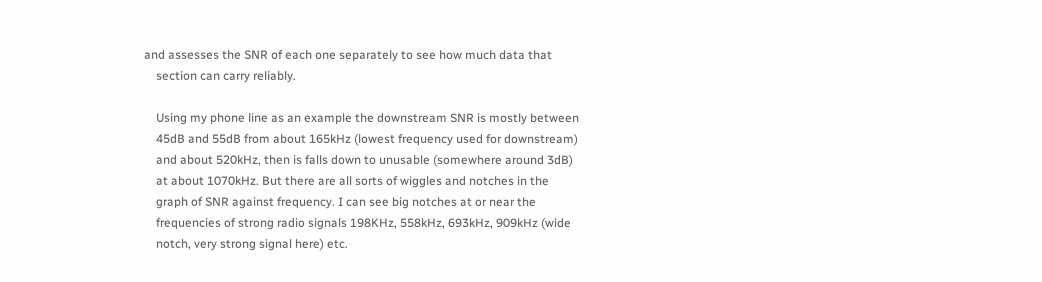and assesses the SNR of each one separately to see how much data that
    section can carry reliably.

    Using my phone line as an example the downstream SNR is mostly between
    45dB and 55dB from about 165kHz (lowest frequency used for downstream)
    and about 520kHz, then is falls down to unusable (somewhere around 3dB)
    at about 1070kHz. But there are all sorts of wiggles and notches in the
    graph of SNR against frequency. I can see big notches at or near the
    frequencies of strong radio signals 198KHz, 558kHz, 693kHz, 909kHz (wide
    notch, very strong signal here) etc.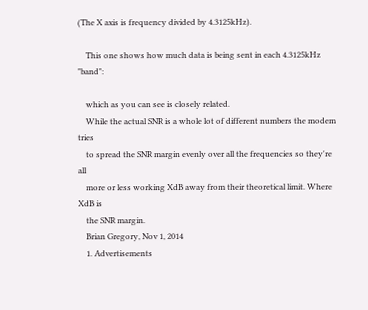(The X axis is frequency divided by 4.3125kHz).

    This one shows how much data is being sent in each 4.3125kHz "band":

    which as you can see is closely related.
    While the actual SNR is a whole lot of different numbers the modem tries
    to spread the SNR margin evenly over all the frequencies so they're all
    more or less working XdB away from their theoretical limit. Where XdB is
    the SNR margin.
    Brian Gregory, Nov 1, 2014
    1. Advertisements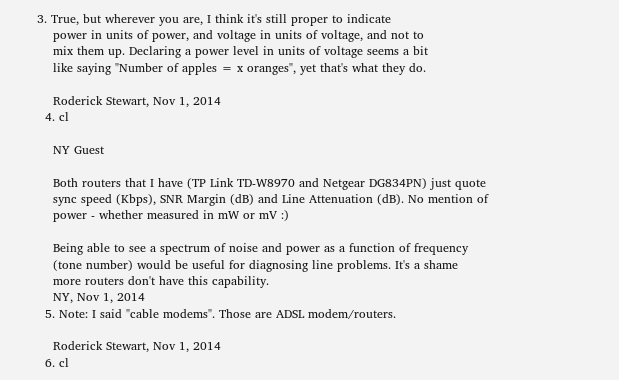3. True, but wherever you are, I think it's still proper to indicate
    power in units of power, and voltage in units of voltage, and not to
    mix them up. Declaring a power level in units of voltage seems a bit
    like saying "Number of apples = x oranges", yet that's what they do.

    Roderick Stewart, Nov 1, 2014
  4. cl

    NY Guest

    Both routers that I have (TP Link TD-W8970 and Netgear DG834PN) just quote
    sync speed (Kbps), SNR Margin (dB) and Line Attenuation (dB). No mention of
    power - whether measured in mW or mV :)

    Being able to see a spectrum of noise and power as a function of frequency
    (tone number) would be useful for diagnosing line problems. It's a shame
    more routers don't have this capability.
    NY, Nov 1, 2014
  5. Note: I said "cable modems". Those are ADSL modem/routers.

    Roderick Stewart, Nov 1, 2014
  6. cl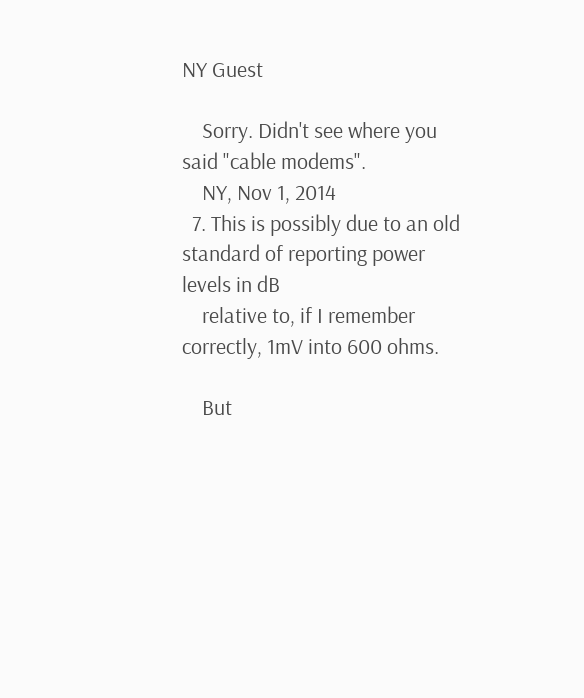NY Guest

    Sorry. Didn't see where you said "cable modems".
    NY, Nov 1, 2014
  7. This is possibly due to an old standard of reporting power levels in dB
    relative to, if I remember correctly, 1mV into 600 ohms.

    But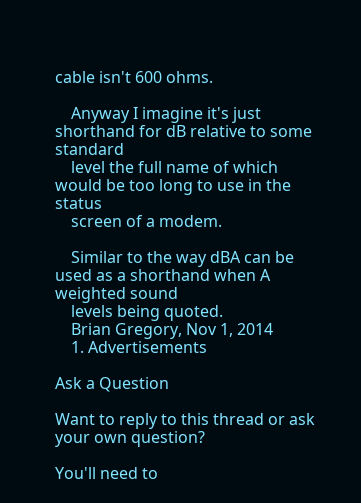cable isn't 600 ohms.

    Anyway I imagine it's just shorthand for dB relative to some standard
    level the full name of which would be too long to use in the status
    screen of a modem.

    Similar to the way dBA can be used as a shorthand when A weighted sound
    levels being quoted.
    Brian Gregory, Nov 1, 2014
    1. Advertisements

Ask a Question

Want to reply to this thread or ask your own question?

You'll need to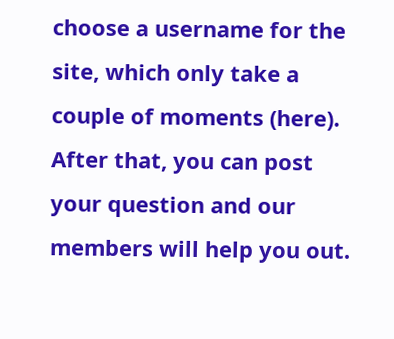choose a username for the site, which only take a couple of moments (here). After that, you can post your question and our members will help you out.